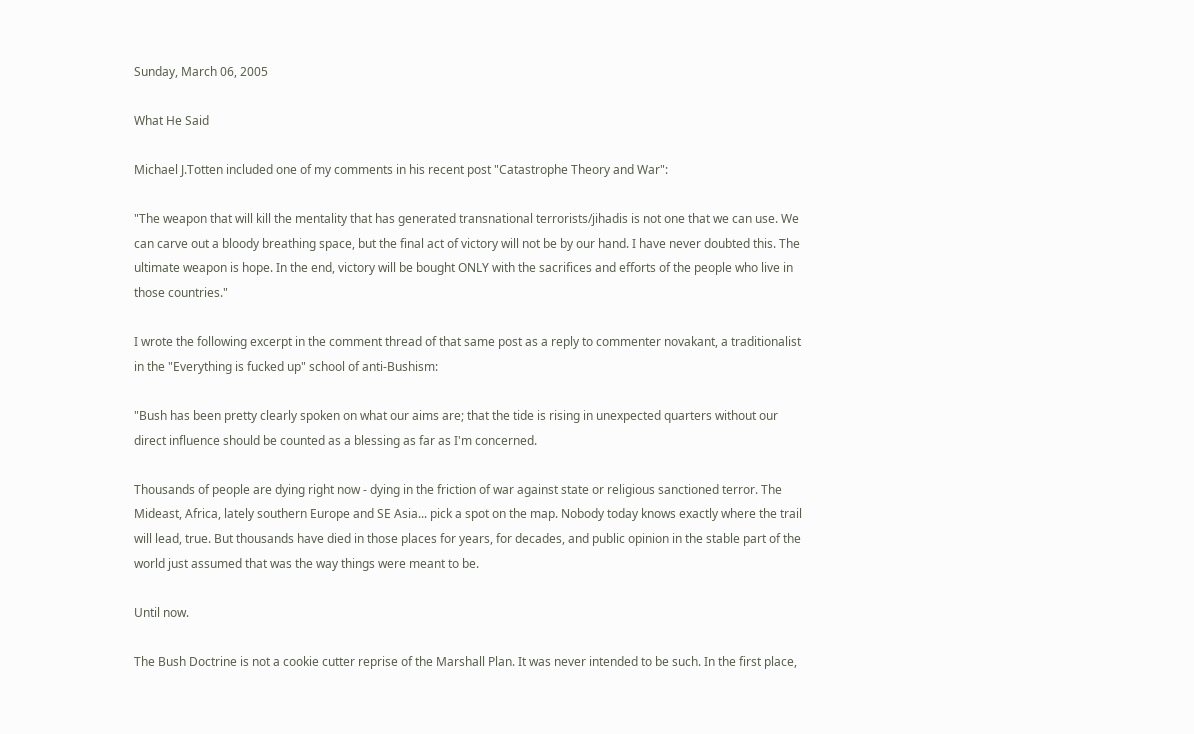Sunday, March 06, 2005

What He Said

Michael J.Totten included one of my comments in his recent post "Catastrophe Theory and War":

"The weapon that will kill the mentality that has generated transnational terrorists/jihadis is not one that we can use. We can carve out a bloody breathing space, but the final act of victory will not be by our hand. I have never doubted this. The ultimate weapon is hope. In the end, victory will be bought ONLY with the sacrifices and efforts of the people who live in those countries."

I wrote the following excerpt in the comment thread of that same post as a reply to commenter novakant, a traditionalist in the "Everything is fucked up" school of anti-Bushism:

"Bush has been pretty clearly spoken on what our aims are; that the tide is rising in unexpected quarters without our direct influence should be counted as a blessing as far as I'm concerned.

Thousands of people are dying right now - dying in the friction of war against state or religious sanctioned terror. The Mideast, Africa, lately southern Europe and SE Asia... pick a spot on the map. Nobody today knows exactly where the trail will lead, true. But thousands have died in those places for years, for decades, and public opinion in the stable part of the world just assumed that was the way things were meant to be.

Until now.

The Bush Doctrine is not a cookie cutter reprise of the Marshall Plan. It was never intended to be such. In the first place,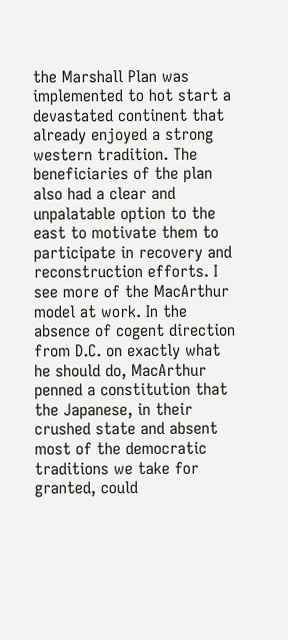the Marshall Plan was implemented to hot start a devastated continent that already enjoyed a strong western tradition. The beneficiaries of the plan also had a clear and unpalatable option to the east to motivate them to participate in recovery and reconstruction efforts. I see more of the MacArthur model at work. In the absence of cogent direction from D.C. on exactly what he should do, MacArthur penned a constitution that the Japanese, in their crushed state and absent most of the democratic traditions we take for granted, could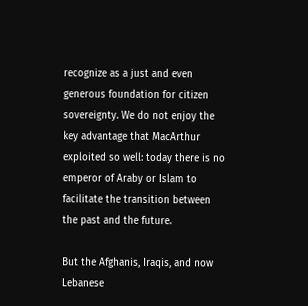recognize as a just and even generous foundation for citizen sovereignty. We do not enjoy the key advantage that MacArthur exploited so well: today there is no emperor of Araby or Islam to facilitate the transition between the past and the future.

But the Afghanis, Iraqis, and now Lebanese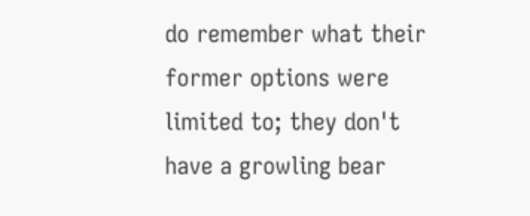do remember what their former options were limited to; they don't have a growling bear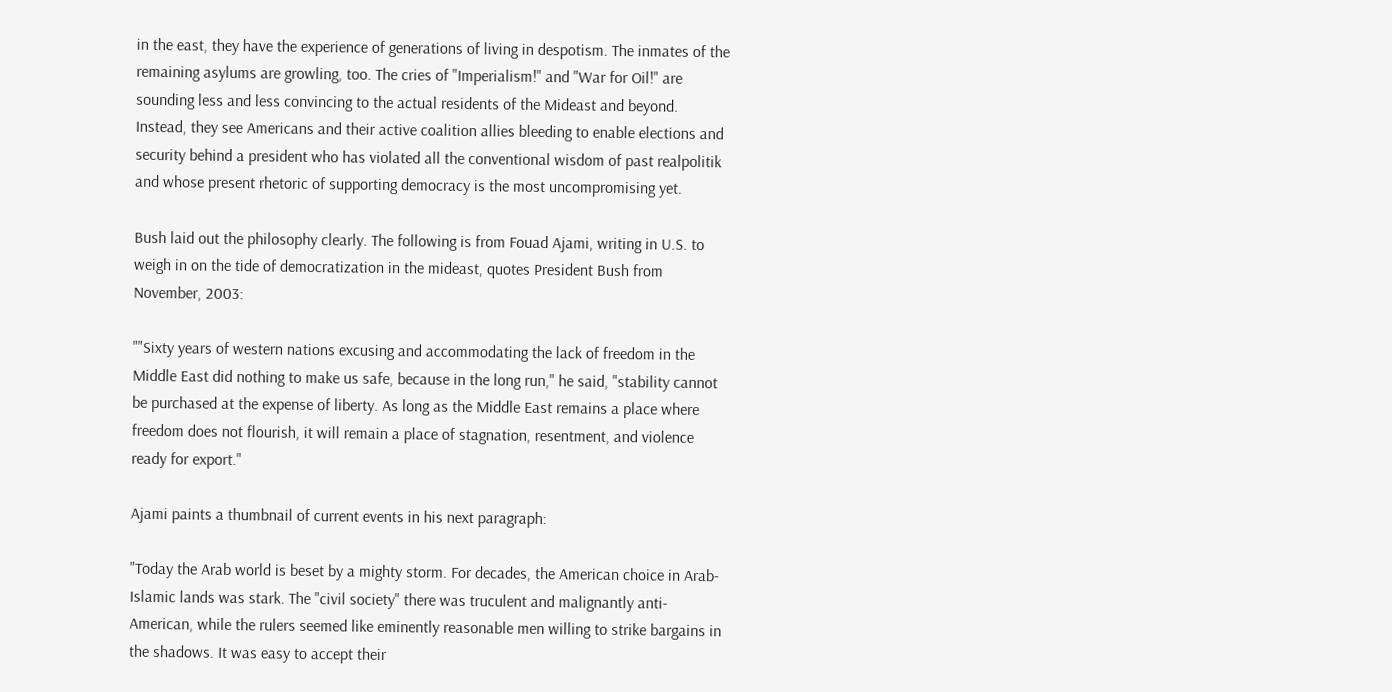in the east, they have the experience of generations of living in despotism. The inmates of the remaining asylums are growling, too. The cries of "Imperialism!" and "War for Oil!" are sounding less and less convincing to the actual residents of the Mideast and beyond. Instead, they see Americans and their active coalition allies bleeding to enable elections and security behind a president who has violated all the conventional wisdom of past realpolitik and whose present rhetoric of supporting democracy is the most uncompromising yet.

Bush laid out the philosophy clearly. The following is from Fouad Ajami, writing in U.S. to weigh in on the tide of democratization in the mideast, quotes President Bush from November, 2003:

""Sixty years of western nations excusing and accommodating the lack of freedom in the Middle East did nothing to make us safe, because in the long run," he said, "stability cannot be purchased at the expense of liberty. As long as the Middle East remains a place where freedom does not flourish, it will remain a place of stagnation, resentment, and violence ready for export."

Ajami paints a thumbnail of current events in his next paragraph:

"Today the Arab world is beset by a mighty storm. For decades, the American choice in Arab-Islamic lands was stark. The "civil society" there was truculent and malignantly anti-American, while the rulers seemed like eminently reasonable men willing to strike bargains in the shadows. It was easy to accept their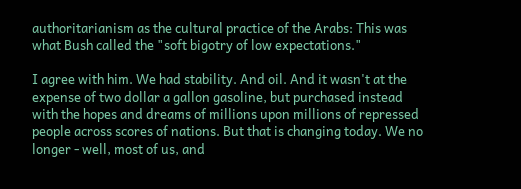authoritarianism as the cultural practice of the Arabs: This was what Bush called the "soft bigotry of low expectations."

I agree with him. We had stability. And oil. And it wasn't at the expense of two dollar a gallon gasoline, but purchased instead with the hopes and dreams of millions upon millions of repressed people across scores of nations. But that is changing today. We no longer - well, most of us, and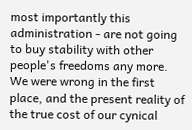most importantly this administration - are not going to buy stability with other people's freedoms any more. We were wrong in the first place, and the present reality of the true cost of our cynical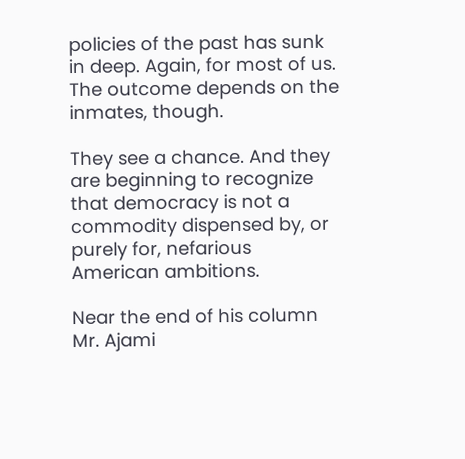policies of the past has sunk in deep. Again, for most of us. The outcome depends on the inmates, though.

They see a chance. And they are beginning to recognize that democracy is not a commodity dispensed by, or purely for, nefarious American ambitions.

Near the end of his column Mr. Ajami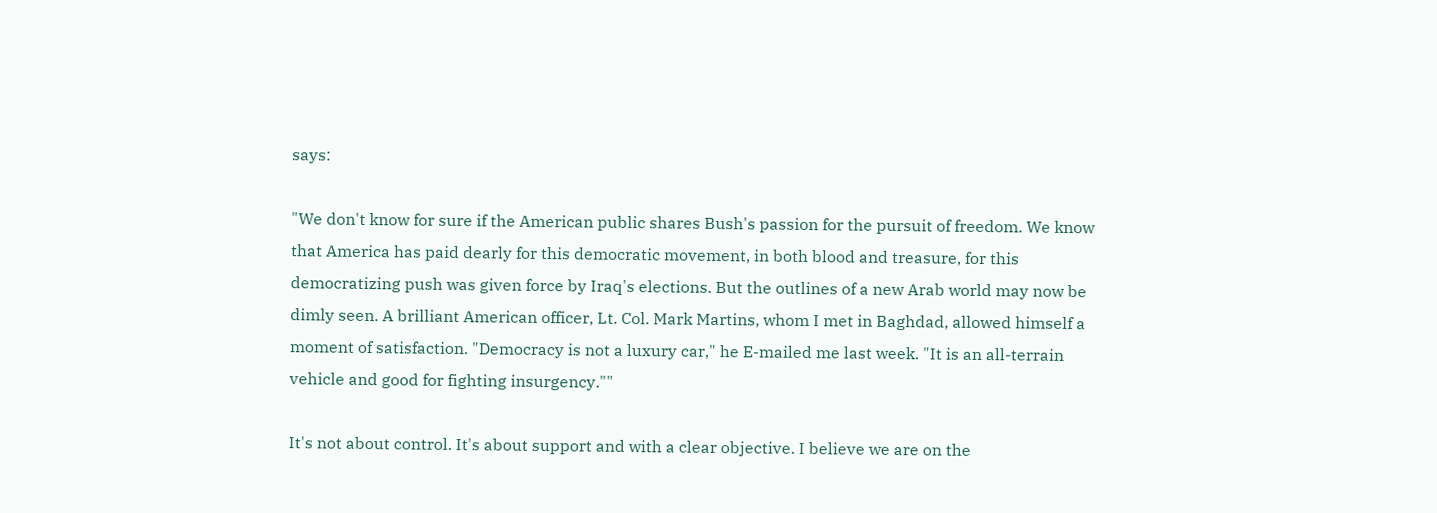says:

"We don't know for sure if the American public shares Bush's passion for the pursuit of freedom. We know that America has paid dearly for this democratic movement, in both blood and treasure, for this democratizing push was given force by Iraq's elections. But the outlines of a new Arab world may now be dimly seen. A brilliant American officer, Lt. Col. Mark Martins, whom I met in Baghdad, allowed himself a moment of satisfaction. "Democracy is not a luxury car," he E-mailed me last week. "It is an all-terrain vehicle and good for fighting insurgency.""

It's not about control. It's about support and with a clear objective. I believe we are on the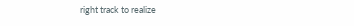right track to realize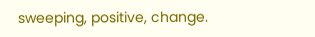sweeping, positive, change.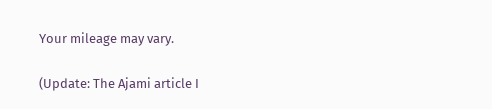Your mileage may vary.

(Update: The Ajami article I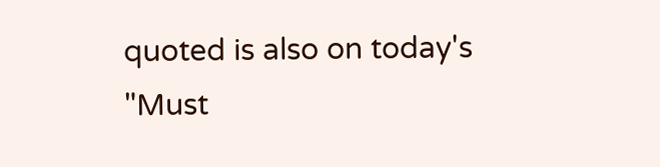quoted is also on today's "Must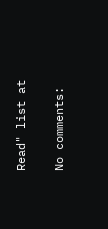Read" list at

No comments: